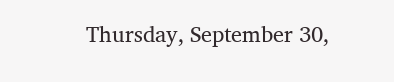Thursday, September 30,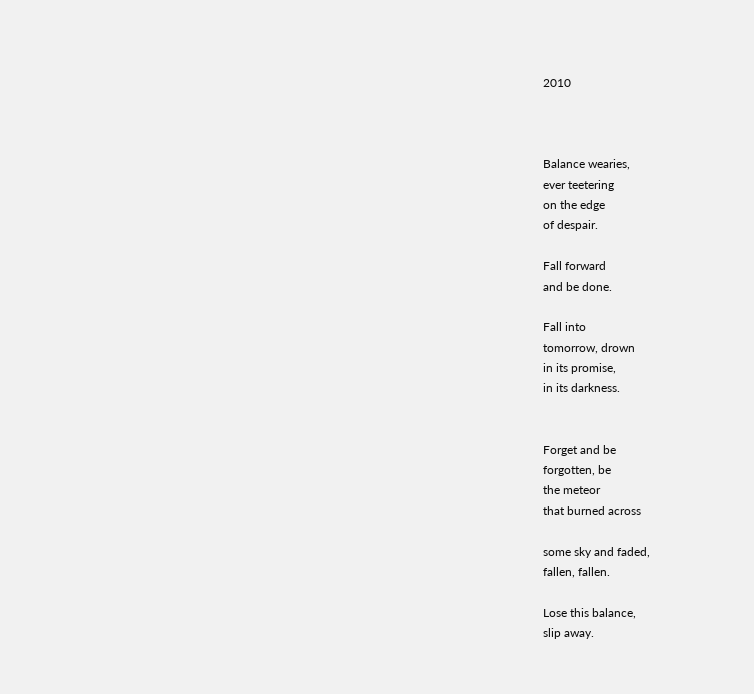2010



Balance wearies,
ever teetering
on the edge
of despair.

Fall forward
and be done.

Fall into
tomorrow, drown
in its promise,
in its darkness.


Forget and be
forgotten, be
the meteor
that burned across

some sky and faded,
fallen, fallen.

Lose this balance,
slip away.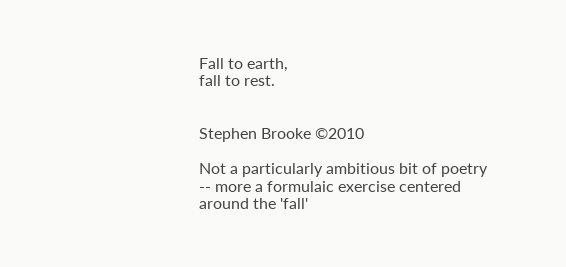Fall to earth,
fall to rest.


Stephen Brooke ©2010

Not a particularly ambitious bit of poetry -- more a formulaic exercise centered around the 'fall'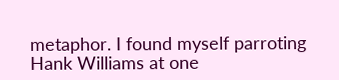metaphor. I found myself parroting Hank Williams at one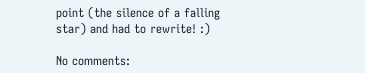point (the silence of a falling star) and had to rewrite! :)

No comments: